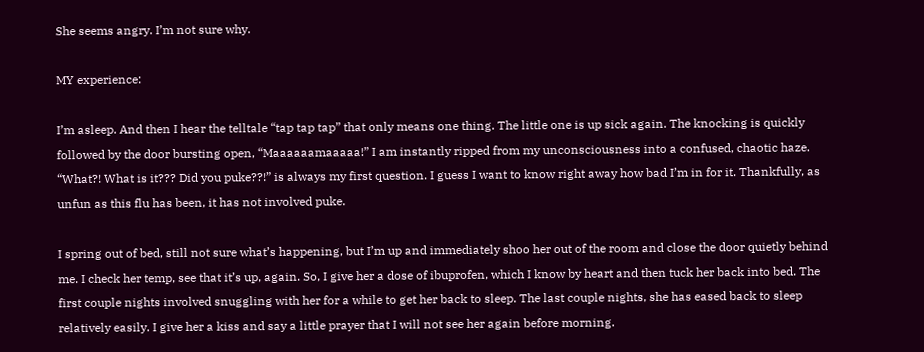She seems angry. I’m not sure why.

MY experience:

I’m asleep. And then I hear the telltale “tap tap tap” that only means one thing. The little one is up sick again. The knocking is quickly followed by the door bursting open, “Maaaaaamaaaaa!” I am instantly ripped from my unconsciousness into a confused, chaotic haze. “What?! What is it??? Did you puke??!” is always my first question. I guess I want to know right away how bad I’m in for it. Thankfully, as unfun as this flu has been, it has not involved puke.

I spring out of bed, still not sure what’s happening, but I’m up and immediately shoo her out of the room and close the door quietly behind me. I check her temp, see that it’s up, again. So, I give her a dose of ibuprofen, which I know by heart and then tuck her back into bed. The first couple nights involved snuggling with her for a while to get her back to sleep. The last couple nights, she has eased back to sleep relatively easily. I give her a kiss and say a little prayer that I will not see her again before morning.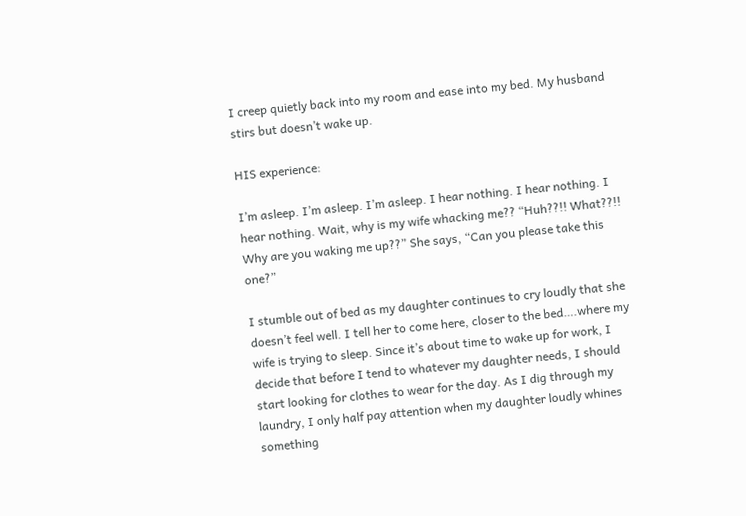I creep quietly back into my room and ease into my bed. My husband stirs but doesn’t wake up.

HIS experience:

I’m asleep. I’m asleep. I’m asleep. I hear nothing. I hear nothing. I hear nothing. Wait, why is my wife whacking me?? “Huh??!! What??!! Why are you waking me up??” She says, “Can you please take this one?”

I stumble out of bed as my daughter continues to cry loudly that she doesn’t feel well. I tell her to come here, closer to the bed….where my wife is trying to sleep. Since it’s about time to wake up for work, I decide that before I tend to whatever my daughter needs, I should start looking for clothes to wear for the day. As I dig through my laundry, I only half pay attention when my daughter loudly whines something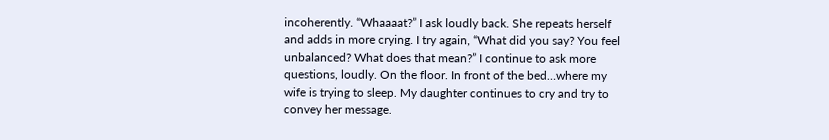incoherently. “Whaaaat?” I ask loudly back. She repeats herself and adds in more crying. I try again, “What did you say? You feel unbalanced? What does that mean?” I continue to ask more questions, loudly. On the floor. In front of the bed…where my wife is trying to sleep. My daughter continues to cry and try to convey her message.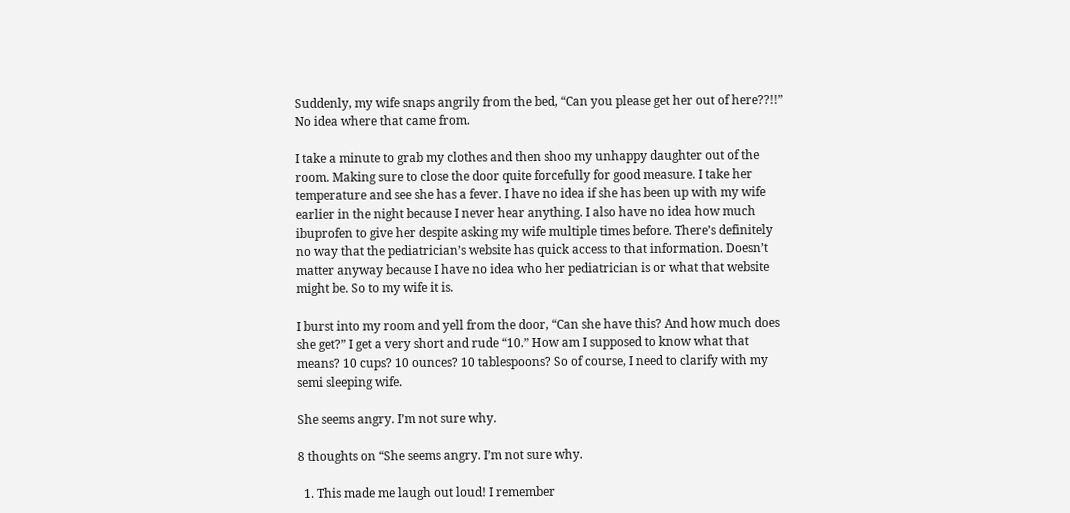Suddenly, my wife snaps angrily from the bed, “Can you please get her out of here??!!”  No idea where that came from.

I take a minute to grab my clothes and then shoo my unhappy daughter out of the room. Making sure to close the door quite forcefully for good measure. I take her temperature and see she has a fever. I have no idea if she has been up with my wife earlier in the night because I never hear anything. I also have no idea how much ibuprofen to give her despite asking my wife multiple times before. There’s definitely no way that the pediatrician’s website has quick access to that information. Doesn’t matter anyway because I have no idea who her pediatrician is or what that website might be. So to my wife it is.

I burst into my room and yell from the door, “Can she have this? And how much does she get?” I get a very short and rude “10.” How am I supposed to know what that means? 10 cups? 10 ounces? 10 tablespoons? So of course, I need to clarify with my semi sleeping wife.

She seems angry. I’m not sure why.

8 thoughts on “She seems angry. I’m not sure why.

  1. This made me laugh out loud! I remember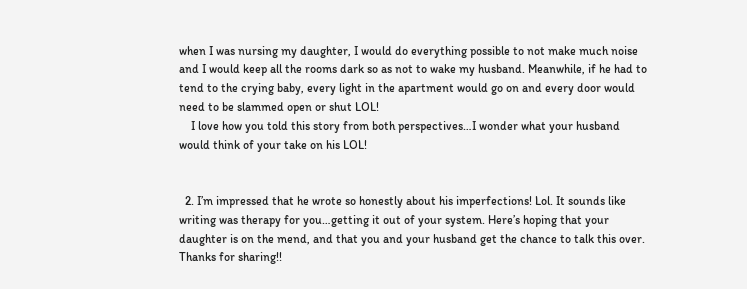when I was nursing my daughter, I would do everything possible to not make much noise and I would keep all the rooms dark so as not to wake my husband. Meanwhile, if he had to tend to the crying baby, every light in the apartment would go on and every door would need to be slammed open or shut LOL!
    I love how you told this story from both perspectives…I wonder what your husband would think of your take on his LOL!


  2. I’m impressed that he wrote so honestly about his imperfections! Lol. It sounds like writing was therapy for you…getting it out of your system. Here’s hoping that your daughter is on the mend, and that you and your husband get the chance to talk this over. Thanks for sharing!!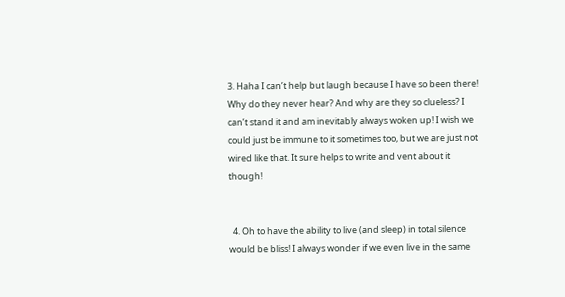3. Haha I can’t help but laugh because I have so been there! Why do they never hear? And why are they so clueless? I can’t stand it and am inevitably always woken up! I wish we could just be immune to it sometimes too, but we are just not wired like that. It sure helps to write and vent about it though!


  4. Oh to have the ability to live (and sleep) in total silence would be bliss! I always wonder if we even live in the same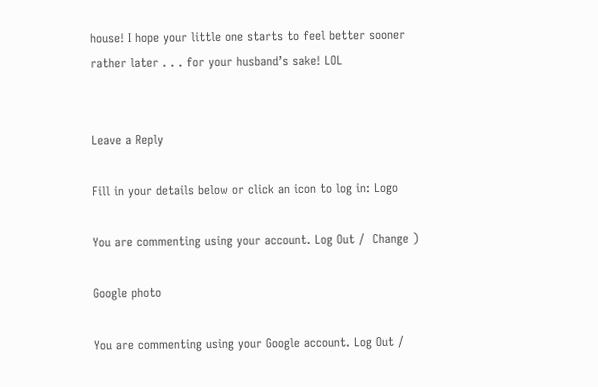house! I hope your little one starts to feel better sooner rather later . . . for your husband’s sake! LOL


Leave a Reply

Fill in your details below or click an icon to log in: Logo

You are commenting using your account. Log Out /  Change )

Google photo

You are commenting using your Google account. Log Out /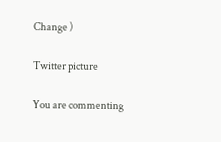Change )

Twitter picture

You are commenting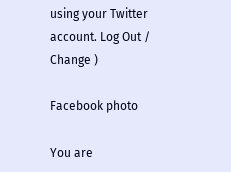using your Twitter account. Log Out /  Change )

Facebook photo

You are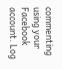commenting using your Facebook account. Log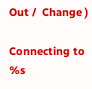Out /  Change )

Connecting to %s